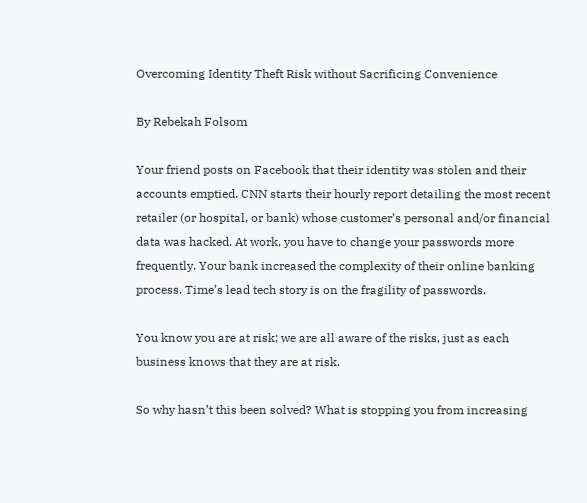Overcoming Identity Theft Risk without Sacrificing Convenience

By Rebekah Folsom

Your friend posts on Facebook that their identity was stolen and their accounts emptied. CNN starts their hourly report detailing the most recent retailer (or hospital, or bank) whose customer’s personal and/or financial data was hacked. At work, you have to change your passwords more frequently. Your bank increased the complexity of their online banking process. Time’s lead tech story is on the fragility of passwords.

You know you are at risk; we are all aware of the risks, just as each business knows that they are at risk.

So why hasn’t this been solved? What is stopping you from increasing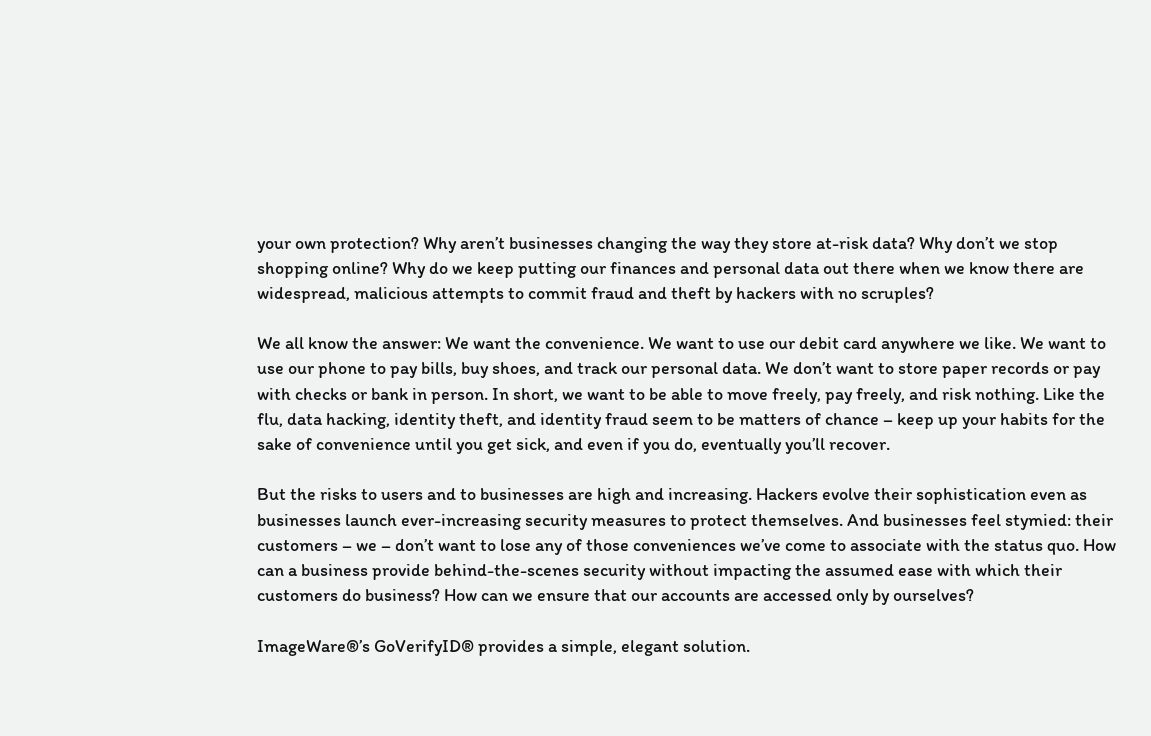your own protection? Why aren’t businesses changing the way they store at-risk data? Why don’t we stop shopping online? Why do we keep putting our finances and personal data out there when we know there are widespread, malicious attempts to commit fraud and theft by hackers with no scruples?

We all know the answer: We want the convenience. We want to use our debit card anywhere we like. We want to use our phone to pay bills, buy shoes, and track our personal data. We don’t want to store paper records or pay with checks or bank in person. In short, we want to be able to move freely, pay freely, and risk nothing. Like the flu, data hacking, identity theft, and identity fraud seem to be matters of chance – keep up your habits for the sake of convenience until you get sick, and even if you do, eventually you’ll recover.

But the risks to users and to businesses are high and increasing. Hackers evolve their sophistication even as businesses launch ever-increasing security measures to protect themselves. And businesses feel stymied: their customers – we – don’t want to lose any of those conveniences we’ve come to associate with the status quo. How can a business provide behind-the-scenes security without impacting the assumed ease with which their customers do business? How can we ensure that our accounts are accessed only by ourselves?

ImageWare®’s GoVerifyID® provides a simple, elegant solution.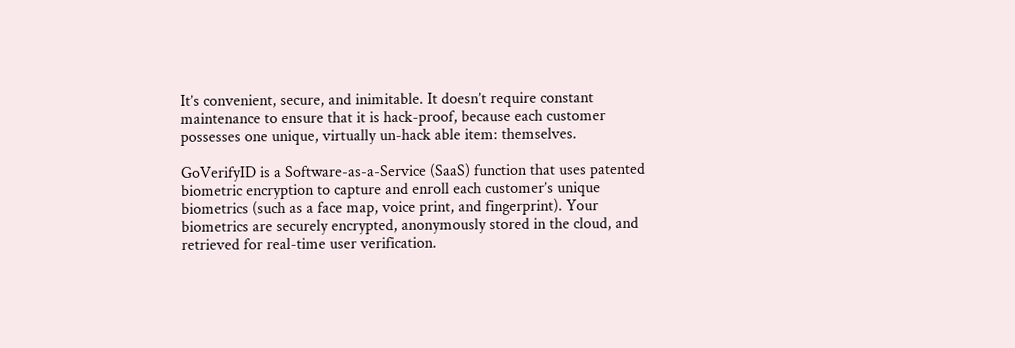It’s convenient, secure, and inimitable. It doesn’t require constant maintenance to ensure that it is hack-proof, because each customer possesses one unique, virtually un-hack able item: themselves.

GoVerifyID is a Software-as-a-Service (SaaS) function that uses patented biometric encryption to capture and enroll each customer’s unique biometrics (such as a face map, voice print, and fingerprint). Your biometrics are securely encrypted, anonymously stored in the cloud, and retrieved for real-time user verification.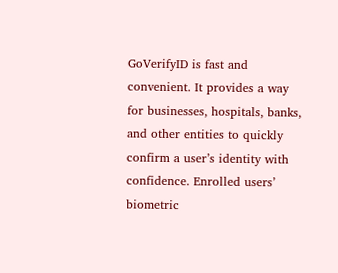GoVerifyID is fast and convenient. It provides a way for businesses, hospitals, banks, and other entities to quickly confirm a user’s identity with confidence. Enrolled users’ biometric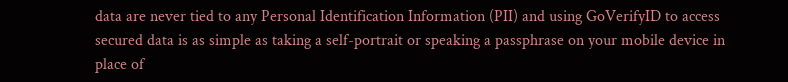data are never tied to any Personal Identification Information (PII) and using GoVerifyID to access secured data is as simple as taking a self-portrait or speaking a passphrase on your mobile device in place of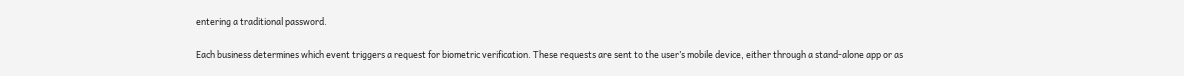entering a traditional password.

Each business determines which event triggers a request for biometric verification. These requests are sent to the user’s mobile device, either through a stand-alone app or as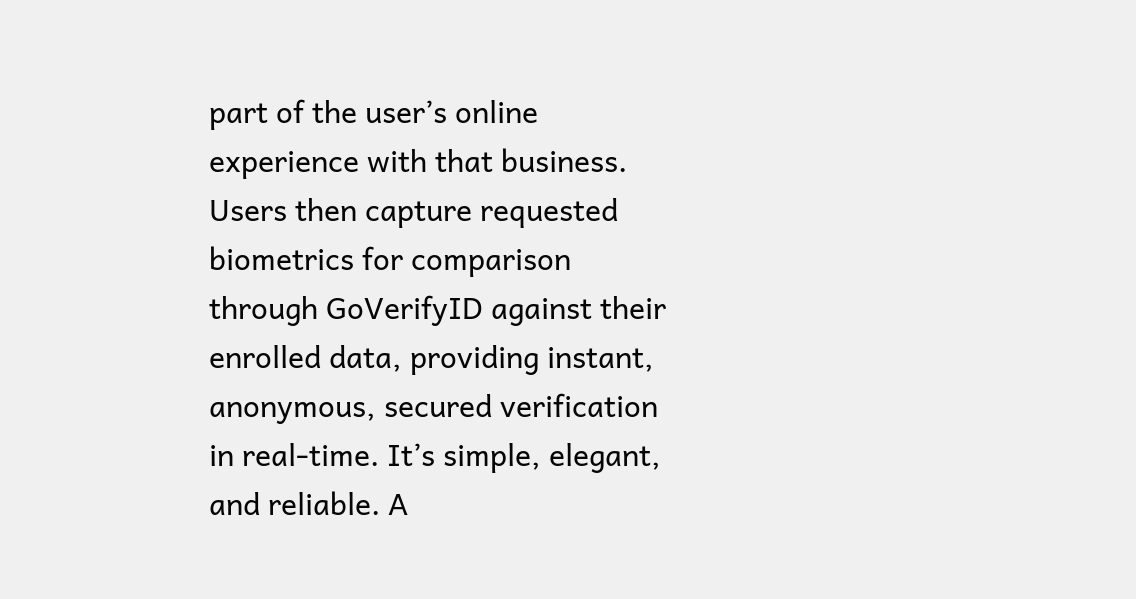part of the user’s online experience with that business.  Users then capture requested biometrics for comparison through GoVerifyID against their enrolled data, providing instant, anonymous, secured verification in real-time. It’s simple, elegant, and reliable. A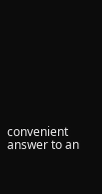convenient answer to an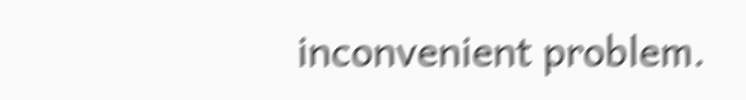inconvenient problem.